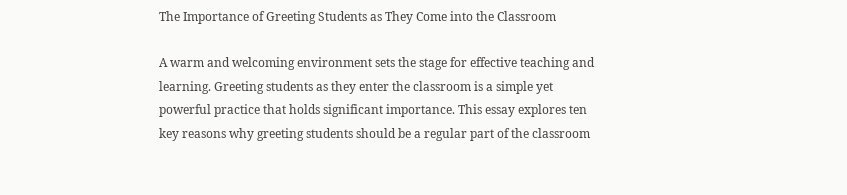The Importance of Greeting Students as They Come into the Classroom

A warm and welcoming environment sets the stage for effective teaching and learning. Greeting students as they enter the classroom is a simple yet powerful practice that holds significant importance. This essay explores ten key reasons why greeting students should be a regular part of the classroom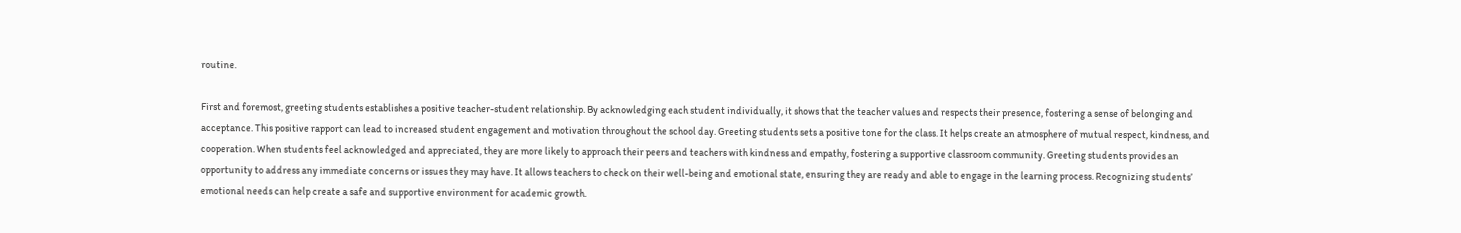routine.

First and foremost, greeting students establishes a positive teacher-student relationship. By acknowledging each student individually, it shows that the teacher values and respects their presence, fostering a sense of belonging and acceptance. This positive rapport can lead to increased student engagement and motivation throughout the school day. Greeting students sets a positive tone for the class. It helps create an atmosphere of mutual respect, kindness, and cooperation. When students feel acknowledged and appreciated, they are more likely to approach their peers and teachers with kindness and empathy, fostering a supportive classroom community. Greeting students provides an opportunity to address any immediate concerns or issues they may have. It allows teachers to check on their well-being and emotional state, ensuring they are ready and able to engage in the learning process. Recognizing students’ emotional needs can help create a safe and supportive environment for academic growth.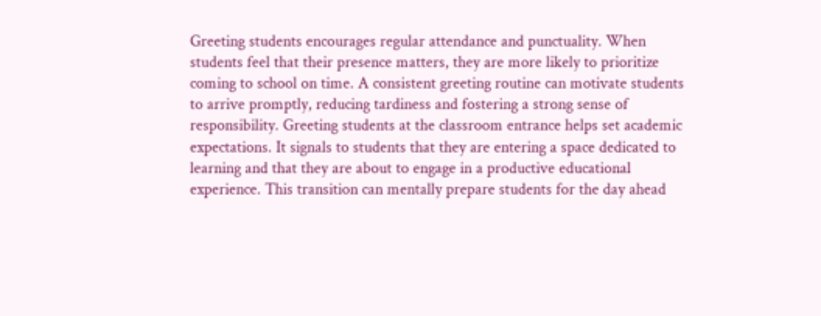Greeting students encourages regular attendance and punctuality. When students feel that their presence matters, they are more likely to prioritize coming to school on time. A consistent greeting routine can motivate students to arrive promptly, reducing tardiness and fostering a strong sense of responsibility. Greeting students at the classroom entrance helps set academic expectations. It signals to students that they are entering a space dedicated to learning and that they are about to engage in a productive educational experience. This transition can mentally prepare students for the day ahead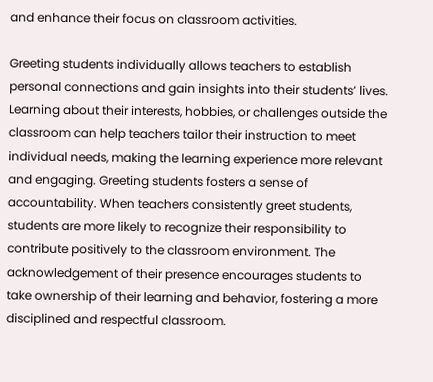and enhance their focus on classroom activities.

Greeting students individually allows teachers to establish personal connections and gain insights into their students’ lives. Learning about their interests, hobbies, or challenges outside the classroom can help teachers tailor their instruction to meet individual needs, making the learning experience more relevant and engaging. Greeting students fosters a sense of accountability. When teachers consistently greet students, students are more likely to recognize their responsibility to contribute positively to the classroom environment. The acknowledgement of their presence encourages students to take ownership of their learning and behavior, fostering a more disciplined and respectful classroom.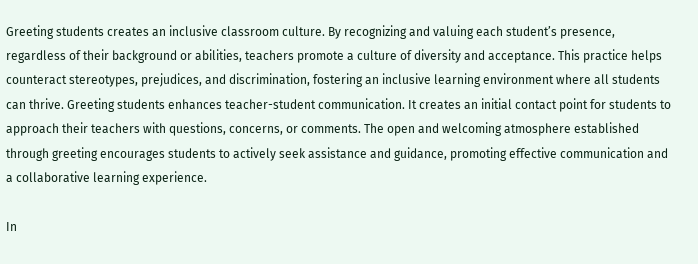Greeting students creates an inclusive classroom culture. By recognizing and valuing each student’s presence, regardless of their background or abilities, teachers promote a culture of diversity and acceptance. This practice helps counteract stereotypes, prejudices, and discrimination, fostering an inclusive learning environment where all students can thrive. Greeting students enhances teacher-student communication. It creates an initial contact point for students to approach their teachers with questions, concerns, or comments. The open and welcoming atmosphere established through greeting encourages students to actively seek assistance and guidance, promoting effective communication and a collaborative learning experience.

In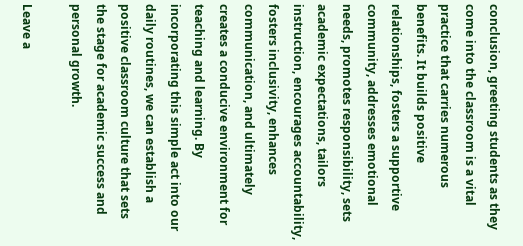conclusion, greeting students as they come into the classroom is a vital practice that carries numerous benefits. It builds positive relationships, fosters a supportive community, addresses emotional needs, promotes responsibility, sets academic expectations, tailors instruction, encourages accountability, fosters inclusivity, enhances communication, and ultimately creates a conducive environment for teaching and learning. By incorporating this simple act into our daily routines, we can establish a positive classroom culture that sets the stage for academic success and personal growth.

Leave a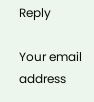Reply

Your email address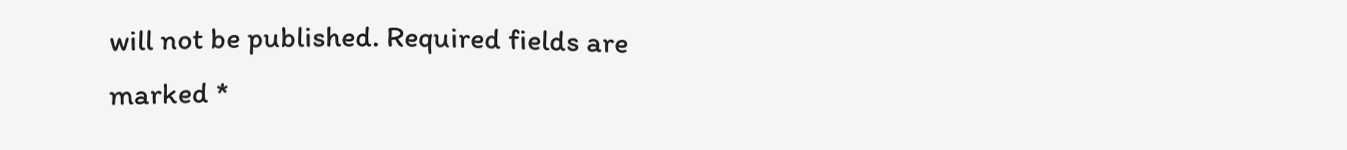will not be published. Required fields are marked *